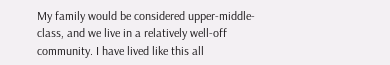My family would be considered upper-middle-class, and we live in a relatively well-off community. I have lived like this all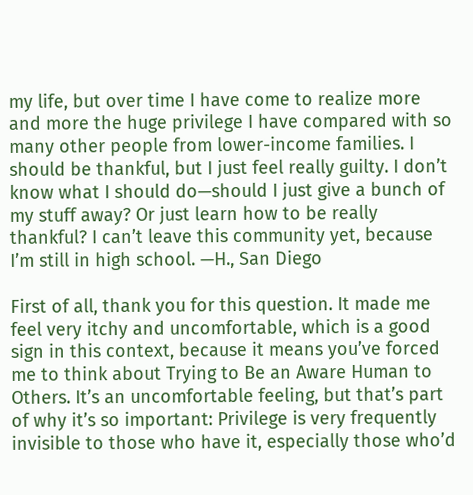my life, but over time I have come to realize more and more the huge privilege I have compared with so many other people from lower-income families. I should be thankful, but I just feel really guilty. I don’t know what I should do—should I just give a bunch of my stuff away? Or just learn how to be really thankful? I can’t leave this community yet, because I’m still in high school. —H., San Diego

First of all, thank you for this question. It made me feel very itchy and uncomfortable, which is a good sign in this context, because it means you’ve forced me to think about Trying to Be an Aware Human to Others. It’s an uncomfortable feeling, but that’s part of why it’s so important: Privilege is very frequently invisible to those who have it, especially those who’d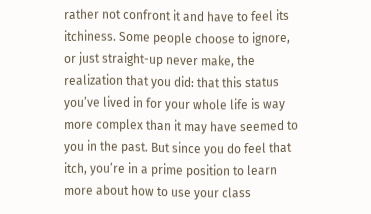rather not confront it and have to feel its itchiness. Some people choose to ignore, or just straight-up never make, the realization that you did: that this status you’ve lived in for your whole life is way more complex than it may have seemed to you in the past. But since you do feel that itch, you’re in a prime position to learn more about how to use your class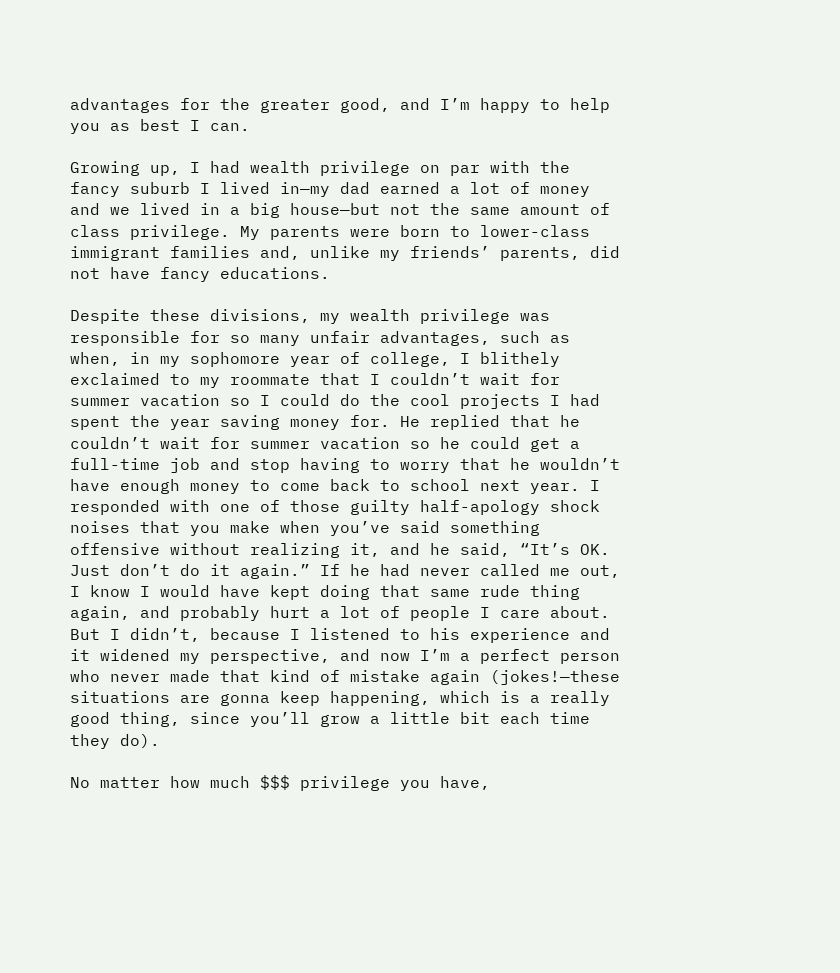advantages for the greater good, and I’m happy to help you as best I can.

Growing up, I had wealth privilege on par with the fancy suburb I lived in—my dad earned a lot of money and we lived in a big house—but not the same amount of class privilege. My parents were born to lower-class immigrant families and, unlike my friends’ parents, did not have fancy educations.

Despite these divisions, my wealth privilege was responsible for so many unfair advantages, such as when, in my sophomore year of college, I blithely exclaimed to my roommate that I couldn’t wait for summer vacation so I could do the cool projects I had spent the year saving money for. He replied that he couldn’t wait for summer vacation so he could get a full-time job and stop having to worry that he wouldn’t have enough money to come back to school next year. I responded with one of those guilty half-apology shock noises that you make when you’ve said something offensive without realizing it, and he said, “It’s OK. Just don’t do it again.” If he had never called me out, I know I would have kept doing that same rude thing again, and probably hurt a lot of people I care about. But I didn’t, because I listened to his experience and it widened my perspective, and now I’m a perfect person who never made that kind of mistake again (jokes!—these situations are gonna keep happening, which is a really good thing, since you’ll grow a little bit each time they do).

No matter how much $$$ privilege you have,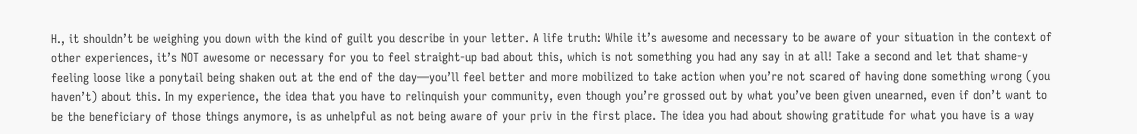H., it shouldn’t be weighing you down with the kind of guilt you describe in your letter. A life truth: While it’s awesome and necessary to be aware of your situation in the context of other experiences, it’s NOT awesome or necessary for you to feel straight-up bad about this, which is not something you had any say in at all! Take a second and let that shame-y feeling loose like a ponytail being shaken out at the end of the day—you’ll feel better and more mobilized to take action when you’re not scared of having done something wrong (you haven’t) about this. In my experience, the idea that you have to relinquish your community, even though you’re grossed out by what you’ve been given unearned, even if don’t want to be the beneficiary of those things anymore, is as unhelpful as not being aware of your priv in the first place. The idea you had about showing gratitude for what you have is a way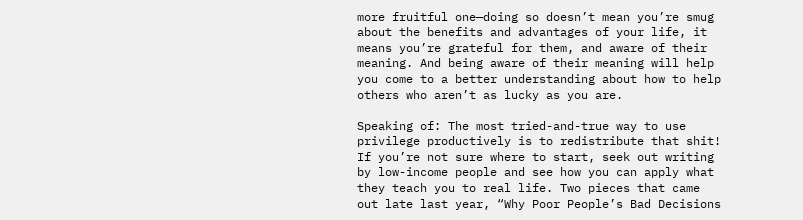more fruitful one—doing so doesn’t mean you’re smug about the benefits and advantages of your life, it means you’re grateful for them, and aware of their meaning. And being aware of their meaning will help you come to a better understanding about how to help others who aren’t as lucky as you are.

Speaking of: The most tried-and-true way to use privilege productively is to redistribute that shit! If you’re not sure where to start, seek out writing by low-income people and see how you can apply what they teach you to real life. Two pieces that came out late last year, “Why Poor People’s Bad Decisions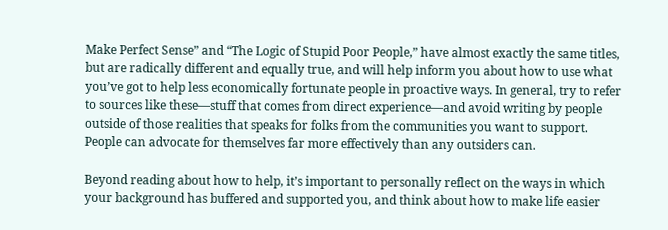Make Perfect Sense” and “The Logic of Stupid Poor People,” have almost exactly the same titles, but are radically different and equally true, and will help inform you about how to use what you’ve got to help less economically fortunate people in proactive ways. In general, try to refer to sources like these—stuff that comes from direct experience—and avoid writing by people outside of those realities that speaks for folks from the communities you want to support. People can advocate for themselves far more effectively than any outsiders can.

Beyond reading about how to help, it’s important to personally reflect on the ways in which your background has buffered and supported you, and think about how to make life easier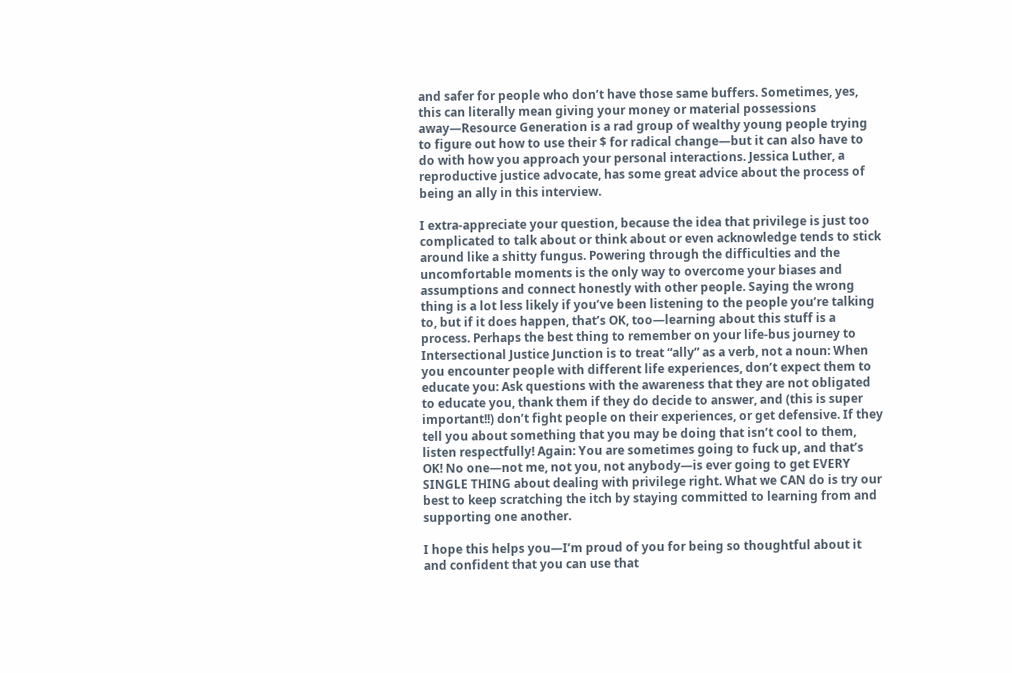and safer for people who don’t have those same buffers. Sometimes, yes, this can literally mean giving your money or material possessions away—Resource Generation is a rad group of wealthy young people trying to figure out how to use their $ for radical change—but it can also have to do with how you approach your personal interactions. Jessica Luther, a reproductive justice advocate, has some great advice about the process of being an ally in this interview.

I extra-appreciate your question, because the idea that privilege is just too complicated to talk about or think about or even acknowledge tends to stick around like a shitty fungus. Powering through the difficulties and the uncomfortable moments is the only way to overcome your biases and assumptions and connect honestly with other people. Saying the wrong thing is a lot less likely if you’ve been listening to the people you’re talking to, but if it does happen, that’s OK, too—learning about this stuff is a process. Perhaps the best thing to remember on your life-bus journey to Intersectional Justice Junction is to treat “ally” as a verb, not a noun: When you encounter people with different life experiences, don’t expect them to educate you: Ask questions with the awareness that they are not obligated to educate you, thank them if they do decide to answer, and (this is super important!!) don’t fight people on their experiences, or get defensive. If they tell you about something that you may be doing that isn’t cool to them, listen respectfully! Again: You are sometimes going to fuck up, and that’s OK! No one—not me, not you, not anybody—is ever going to get EVERY SINGLE THING about dealing with privilege right. What we CAN do is try our best to keep scratching the itch by staying committed to learning from and supporting one another.

I hope this helps you—I’m proud of you for being so thoughtful about it and confident that you can use that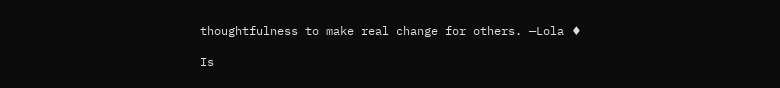thoughtfulness to make real change for others. —Lola ♦

Is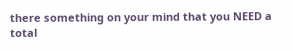there something on your mind that you NEED a total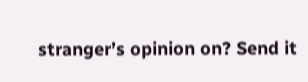stranger’s opinion on? Send it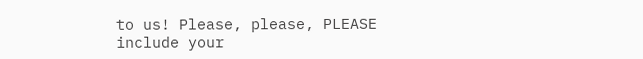to us! Please, please, PLEASE include your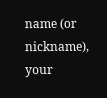name (or nickname), your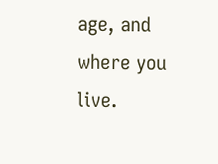age, and where you live.